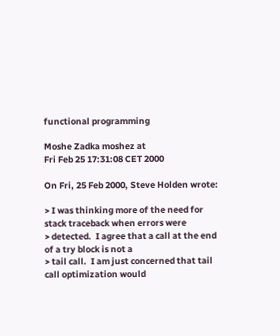functional programming

Moshe Zadka moshez at
Fri Feb 25 17:31:08 CET 2000

On Fri, 25 Feb 2000, Steve Holden wrote:

> I was thinking more of the need for stack traceback when errors were
> detected.  I agree that a call at the end of a try block is not a
> tail call.  I am just concerned that tail call optimization would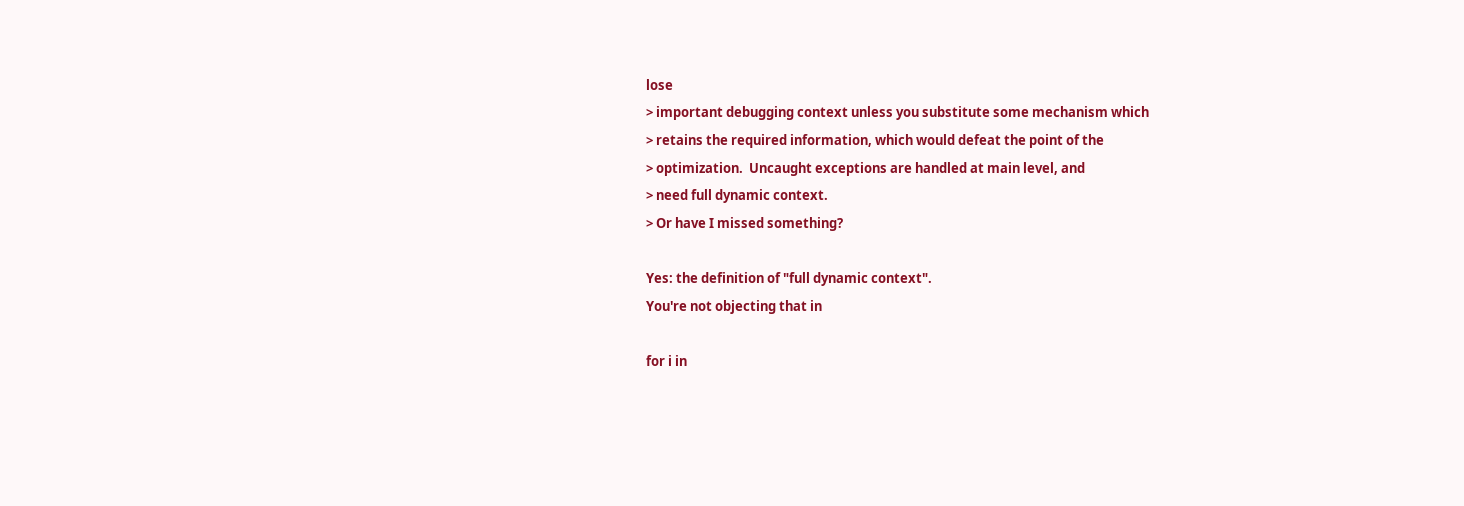lose
> important debugging context unless you substitute some mechanism which
> retains the required information, which would defeat the point of the
> optimization.  Uncaught exceptions are handled at main level, and
> need full dynamic context.
> Or have I missed something?

Yes: the definition of "full dynamic context".
You're not objecting that in

for i in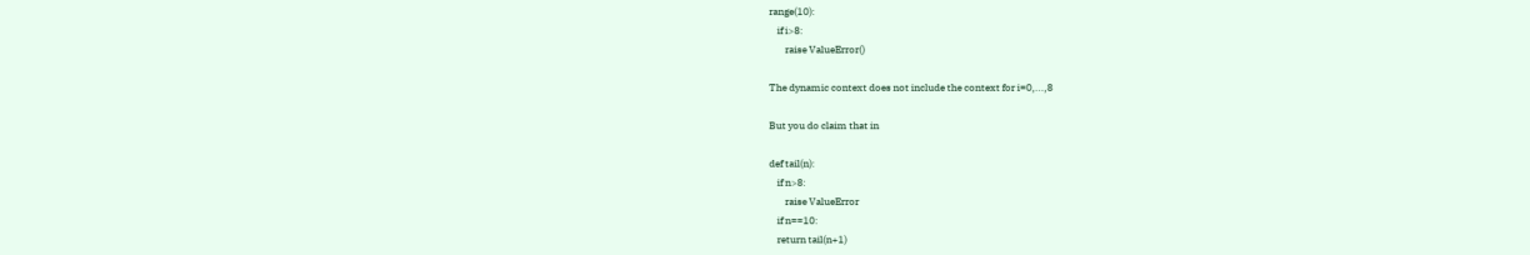range(10):
    if i>8:
        raise ValueError()

The dynamic context does not include the context for i=0,...,8

But you do claim that in

def tail(n):
    if n>8:
        raise ValueError
    if n==10:
    return tail(n+1)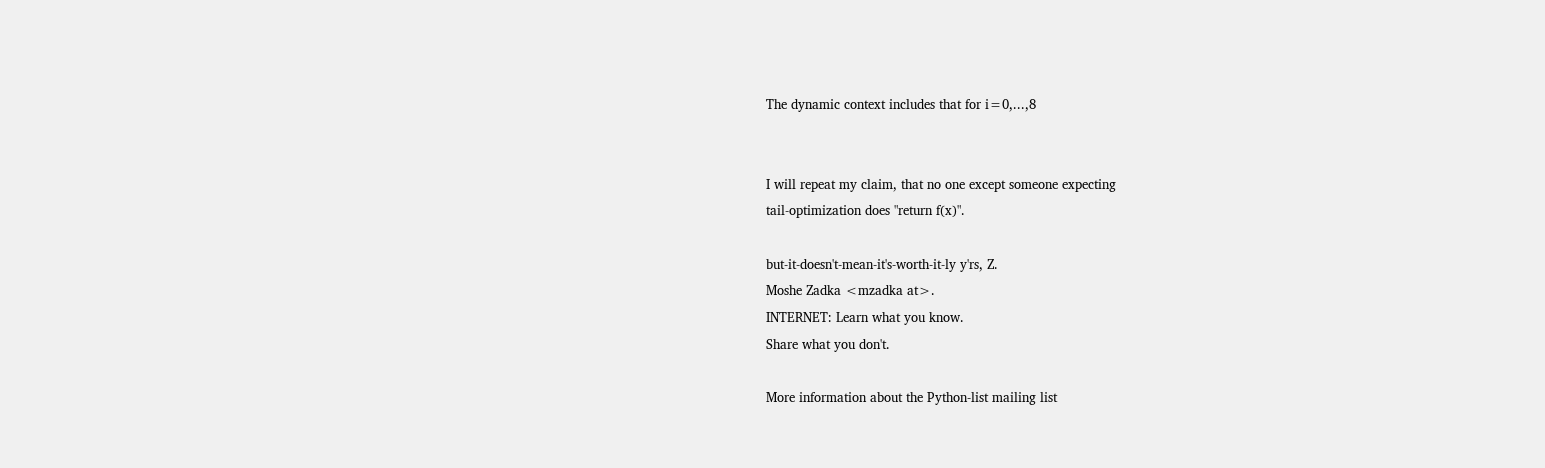The dynamic context includes that for i=0,...,8


I will repeat my claim, that no one except someone expecting
tail-optimization does "return f(x)".

but-it-doesn't-mean-it's-worth-it-ly y'rs, Z.
Moshe Zadka <mzadka at>.
INTERNET: Learn what you know.
Share what you don't.

More information about the Python-list mailing list